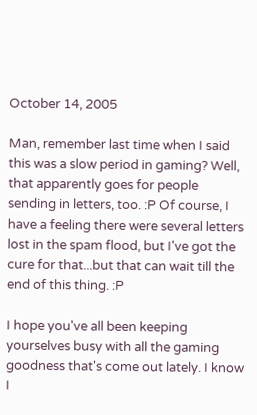October 14, 2005

Man, remember last time when I said this was a slow period in gaming? Well, that apparently goes for people sending in letters, too. :P Of course, I have a feeling there were several letters lost in the spam flood, but I've got the cure for that...but that can wait till the end of this thing. :P

I hope you've all been keeping yourselves busy with all the gaming goodness that's come out lately. I know I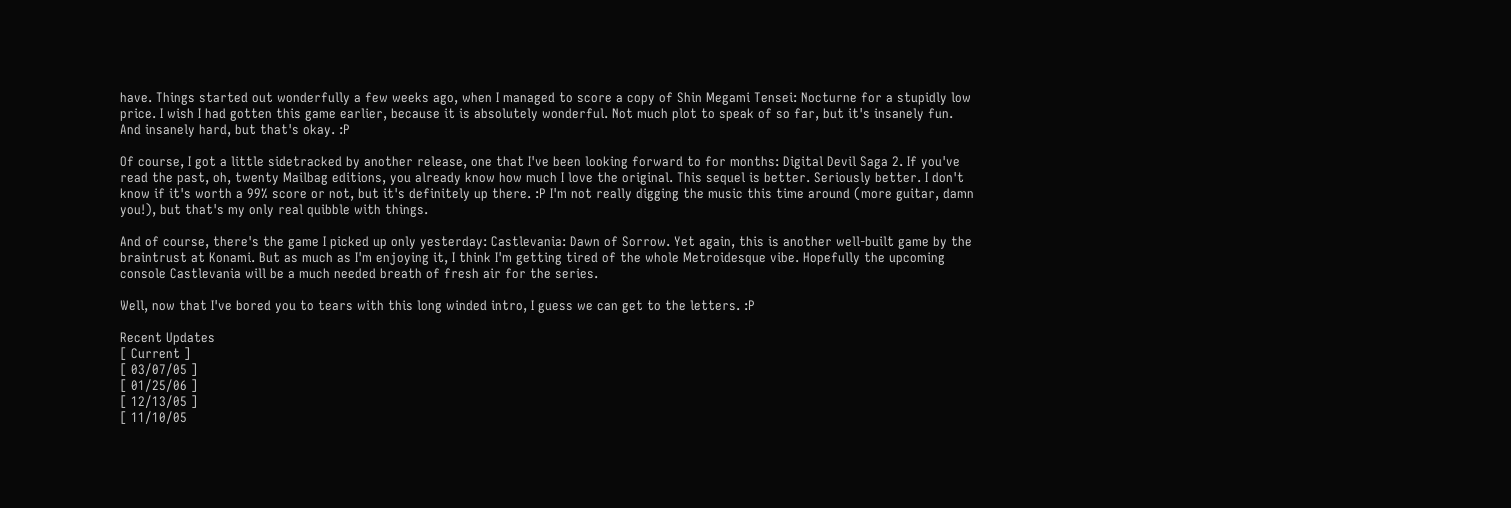have. Things started out wonderfully a few weeks ago, when I managed to score a copy of Shin Megami Tensei: Nocturne for a stupidly low price. I wish I had gotten this game earlier, because it is absolutely wonderful. Not much plot to speak of so far, but it's insanely fun. And insanely hard, but that's okay. :P

Of course, I got a little sidetracked by another release, one that I've been looking forward to for months: Digital Devil Saga 2. If you've read the past, oh, twenty Mailbag editions, you already know how much I love the original. This sequel is better. Seriously better. I don't know if it's worth a 99% score or not, but it's definitely up there. :P I'm not really digging the music this time around (more guitar, damn you!), but that's my only real quibble with things.

And of course, there's the game I picked up only yesterday: Castlevania: Dawn of Sorrow. Yet again, this is another well-built game by the braintrust at Konami. But as much as I'm enjoying it, I think I'm getting tired of the whole Metroidesque vibe. Hopefully the upcoming console Castlevania will be a much needed breath of fresh air for the series.

Well, now that I've bored you to tears with this long winded intro, I guess we can get to the letters. :P

Recent Updates
[ Current ]
[ 03/07/05 ]
[ 01/25/06 ]
[ 12/13/05 ]
[ 11/10/05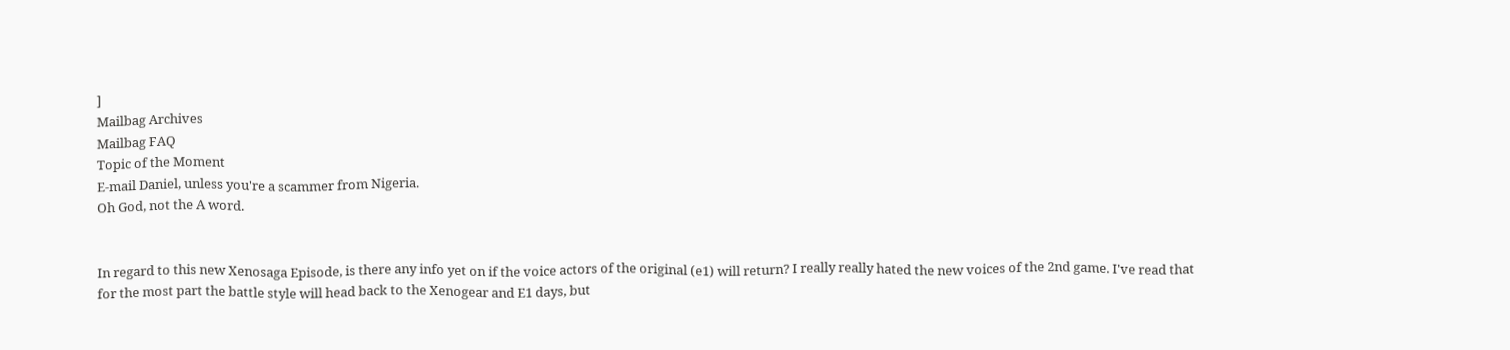]
Mailbag Archives
Mailbag FAQ
Topic of the Moment
E-mail Daniel, unless you're a scammer from Nigeria.
Oh God, not the A word.


In regard to this new Xenosaga Episode, is there any info yet on if the voice actors of the original (e1) will return? I really really hated the new voices of the 2nd game. I've read that for the most part the battle style will head back to the Xenogear and E1 days, but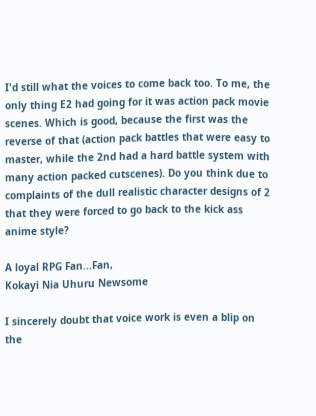I'd still what the voices to come back too. To me, the only thing E2 had going for it was action pack movie scenes. Which is good, because the first was the reverse of that (action pack battles that were easy to master, while the 2nd had a hard battle system with many action packed cutscenes). Do you think due to complaints of the dull realistic character designs of 2 that they were forced to go back to the kick ass anime style?

A loyal RPG Fan...Fan,
Kokayi Nia Uhuru Newsome

I sincerely doubt that voice work is even a blip on the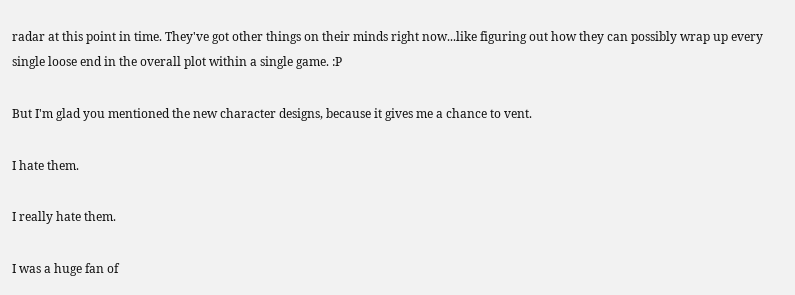radar at this point in time. They've got other things on their minds right now...like figuring out how they can possibly wrap up every single loose end in the overall plot within a single game. :P

But I'm glad you mentioned the new character designs, because it gives me a chance to vent.

I hate them.

I really hate them.

I was a huge fan of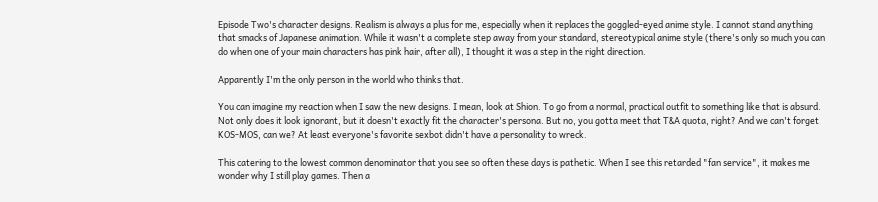Episode Two's character designs. Realism is always a plus for me, especially when it replaces the goggled-eyed anime style. I cannot stand anything that smacks of Japanese animation. While it wasn't a complete step away from your standard, stereotypical anime style (there's only so much you can do when one of your main characters has pink hair, after all), I thought it was a step in the right direction.

Apparently I'm the only person in the world who thinks that.

You can imagine my reaction when I saw the new designs. I mean, look at Shion. To go from a normal, practical outfit to something like that is absurd. Not only does it look ignorant, but it doesn't exactly fit the character's persona. But no, you gotta meet that T&A quota, right? And we can't forget KOS-MOS, can we? At least everyone's favorite sexbot didn't have a personality to wreck.

This catering to the lowest common denominator that you see so often these days is pathetic. When I see this retarded "fan service", it makes me wonder why I still play games. Then a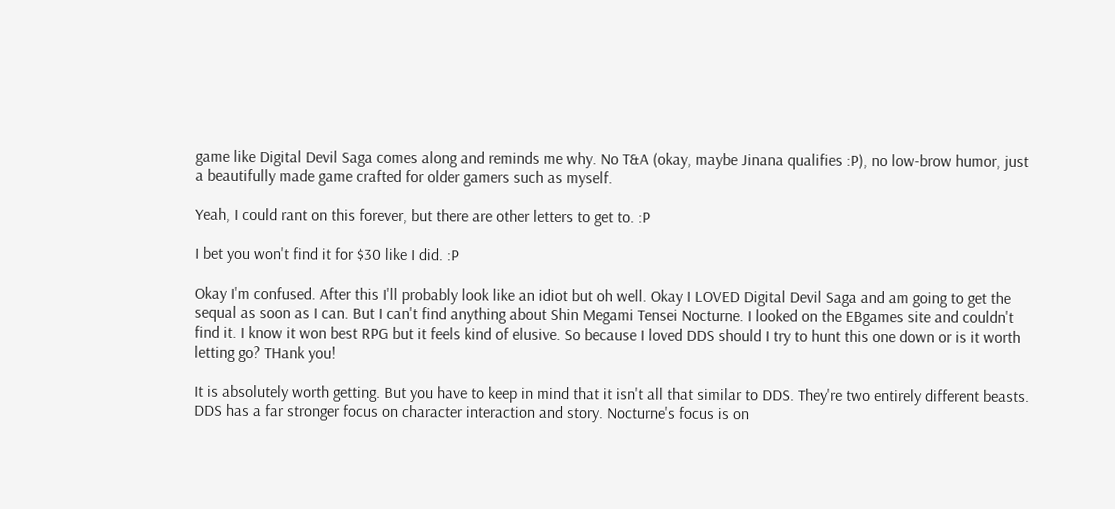game like Digital Devil Saga comes along and reminds me why. No T&A (okay, maybe Jinana qualifies :P), no low-brow humor, just a beautifully made game crafted for older gamers such as myself.

Yeah, I could rant on this forever, but there are other letters to get to. :P

I bet you won't find it for $30 like I did. :P

Okay I'm confused. After this I'll probably look like an idiot but oh well. Okay I LOVED Digital Devil Saga and am going to get the sequal as soon as I can. But I can't find anything about Shin Megami Tensei Nocturne. I looked on the EBgames site and couldn't find it. I know it won best RPG but it feels kind of elusive. So because I loved DDS should I try to hunt this one down or is it worth letting go? THank you!

It is absolutely worth getting. But you have to keep in mind that it isn't all that similar to DDS. They're two entirely different beasts. DDS has a far stronger focus on character interaction and story. Nocturne's focus is on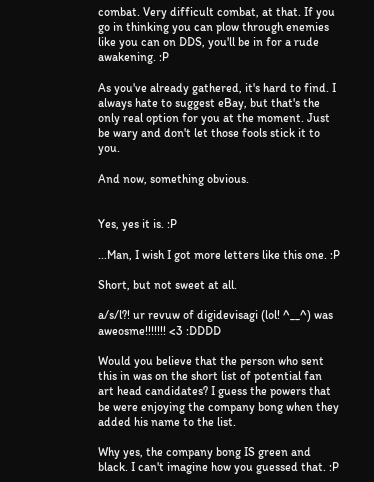combat. Very difficult combat, at that. If you go in thinking you can plow through enemies like you can on DDS, you'll be in for a rude awakening. :P

As you've already gathered, it's hard to find. I always hate to suggest eBay, but that's the only real option for you at the moment. Just be wary and don't let those fools stick it to you.

And now, something obvious.


Yes, yes it is. :P

...Man, I wish I got more letters like this one. :P

Short, but not sweet at all.

a/s/l?! ur revuw of digidevisagi (lol! ^__^) was aweosme!!!!!!! <3 :DDDD

Would you believe that the person who sent this in was on the short list of potential fan art head candidates? I guess the powers that be were enjoying the company bong when they added his name to the list.

Why yes, the company bong IS green and black. I can't imagine how you guessed that. :P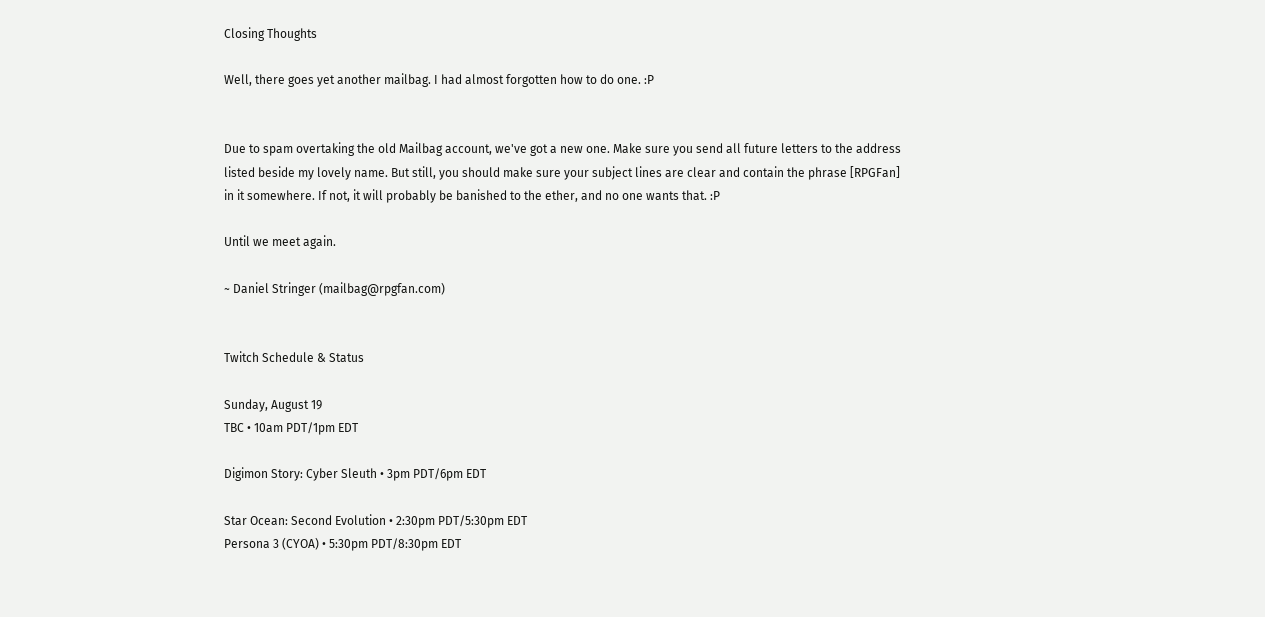Closing Thoughts

Well, there goes yet another mailbag. I had almost forgotten how to do one. :P


Due to spam overtaking the old Mailbag account, we've got a new one. Make sure you send all future letters to the address listed beside my lovely name. But still, you should make sure your subject lines are clear and contain the phrase [RPGFan] in it somewhere. If not, it will probably be banished to the ether, and no one wants that. :P

Until we meet again.

~ Daniel Stringer (mailbag@rpgfan.com)


Twitch Schedule & Status

Sunday, August 19
TBC • 10am PDT/1pm EDT

Digimon Story: Cyber Sleuth • 3pm PDT/6pm EDT

Star Ocean: Second Evolution • 2:30pm PDT/5:30pm EDT
Persona 3 (CYOA) • 5:30pm PDT/8:30pm EDT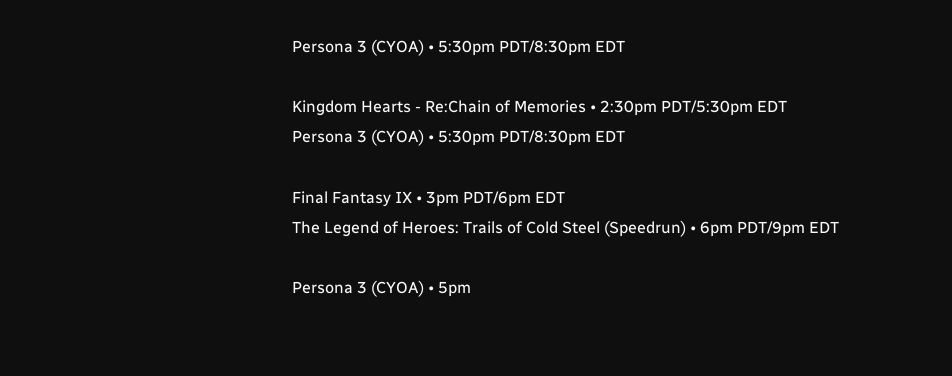Persona 3 (CYOA) • 5:30pm PDT/8:30pm EDT

Kingdom Hearts - Re:Chain of Memories • 2:30pm PDT/5:30pm EDT
Persona 3 (CYOA) • 5:30pm PDT/8:30pm EDT

Final Fantasy IX • 3pm PDT/6pm EDT
The Legend of Heroes: Trails of Cold Steel (Speedrun) • 6pm PDT/9pm EDT

Persona 3 (CYOA) • 5pm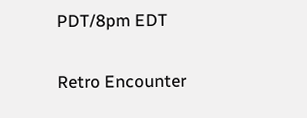PDT/8pm EDT

Retro Encounter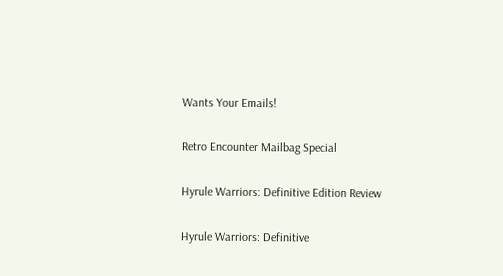Wants Your Emails!

Retro Encounter Mailbag Special

Hyrule Warriors: Definitive Edition Review

Hyrule Warriors: Definitive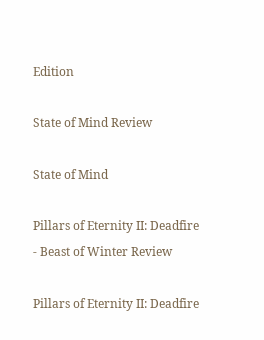Edition

State of Mind Review

State of Mind

Pillars of Eternity II: Deadfire - Beast of Winter Review

Pillars of Eternity II: Deadfire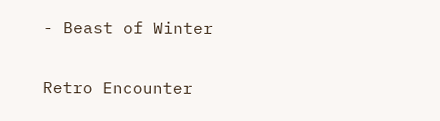- Beast of Winter

Retro Encounter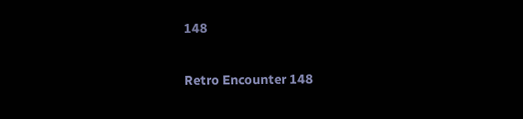148

Retro Encounter 148